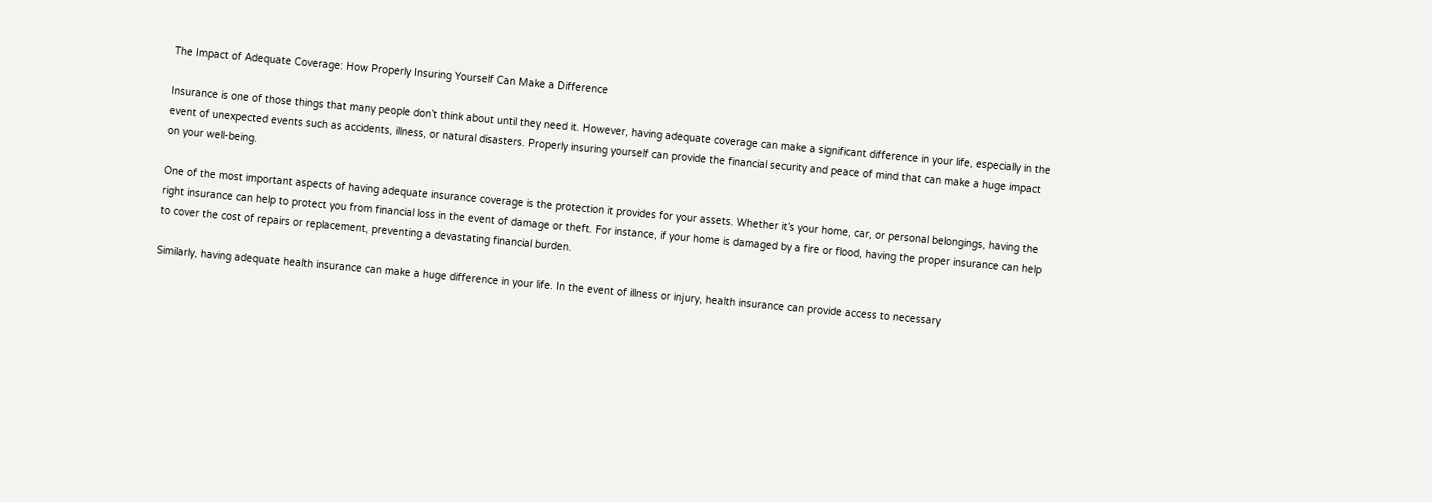The Impact of Adequate Coverage: How Properly Insuring Yourself Can Make a Difference

Insurance is one of those things that many people don’t think about until they need it. However, having adequate coverage can make a significant difference in your life, especially in the event of unexpected events such as accidents, illness, or natural disasters. Properly insuring yourself can provide the financial security and peace of mind that can make a huge impact on your well-being.

One of the most important aspects of having adequate insurance coverage is the protection it provides for your assets. Whether it’s your home, car, or personal belongings, having the right insurance can help to protect you from financial loss in the event of damage or theft. For instance, if your home is damaged by a fire or flood, having the proper insurance can help to cover the cost of repairs or replacement, preventing a devastating financial burden.

Similarly, having adequate health insurance can make a huge difference in your life. In the event of illness or injury, health insurance can provide access to necessary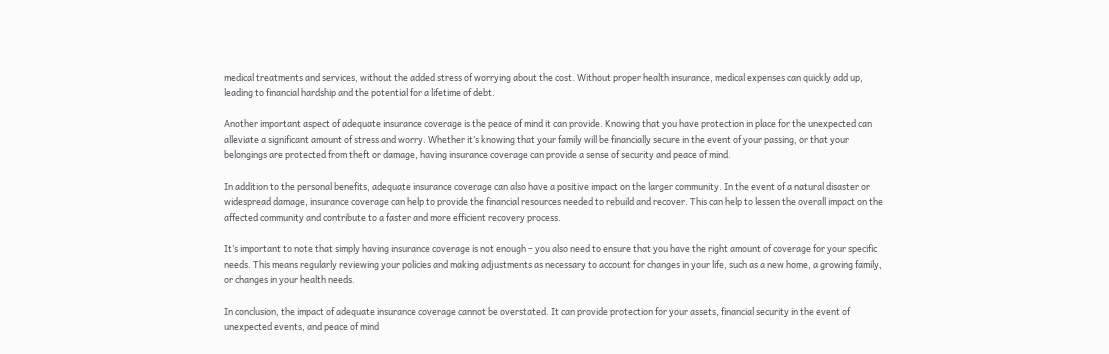medical treatments and services, without the added stress of worrying about the cost. Without proper health insurance, medical expenses can quickly add up, leading to financial hardship and the potential for a lifetime of debt.

Another important aspect of adequate insurance coverage is the peace of mind it can provide. Knowing that you have protection in place for the unexpected can alleviate a significant amount of stress and worry. Whether it’s knowing that your family will be financially secure in the event of your passing, or that your belongings are protected from theft or damage, having insurance coverage can provide a sense of security and peace of mind.

In addition to the personal benefits, adequate insurance coverage can also have a positive impact on the larger community. In the event of a natural disaster or widespread damage, insurance coverage can help to provide the financial resources needed to rebuild and recover. This can help to lessen the overall impact on the affected community and contribute to a faster and more efficient recovery process.

It’s important to note that simply having insurance coverage is not enough – you also need to ensure that you have the right amount of coverage for your specific needs. This means regularly reviewing your policies and making adjustments as necessary to account for changes in your life, such as a new home, a growing family, or changes in your health needs.

In conclusion, the impact of adequate insurance coverage cannot be overstated. It can provide protection for your assets, financial security in the event of unexpected events, and peace of mind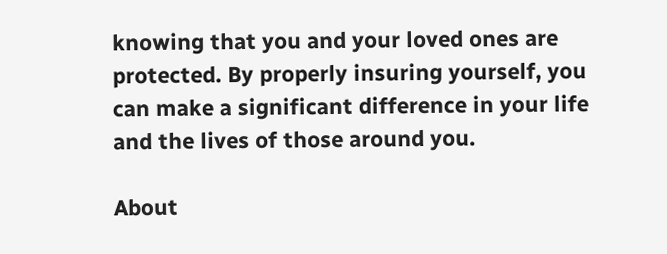knowing that you and your loved ones are protected. By properly insuring yourself, you can make a significant difference in your life and the lives of those around you.

About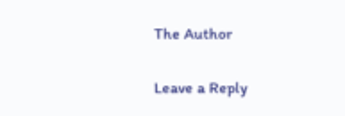The Author

Leave a Reply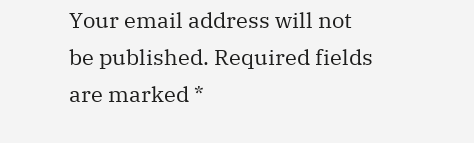Your email address will not be published. Required fields are marked *